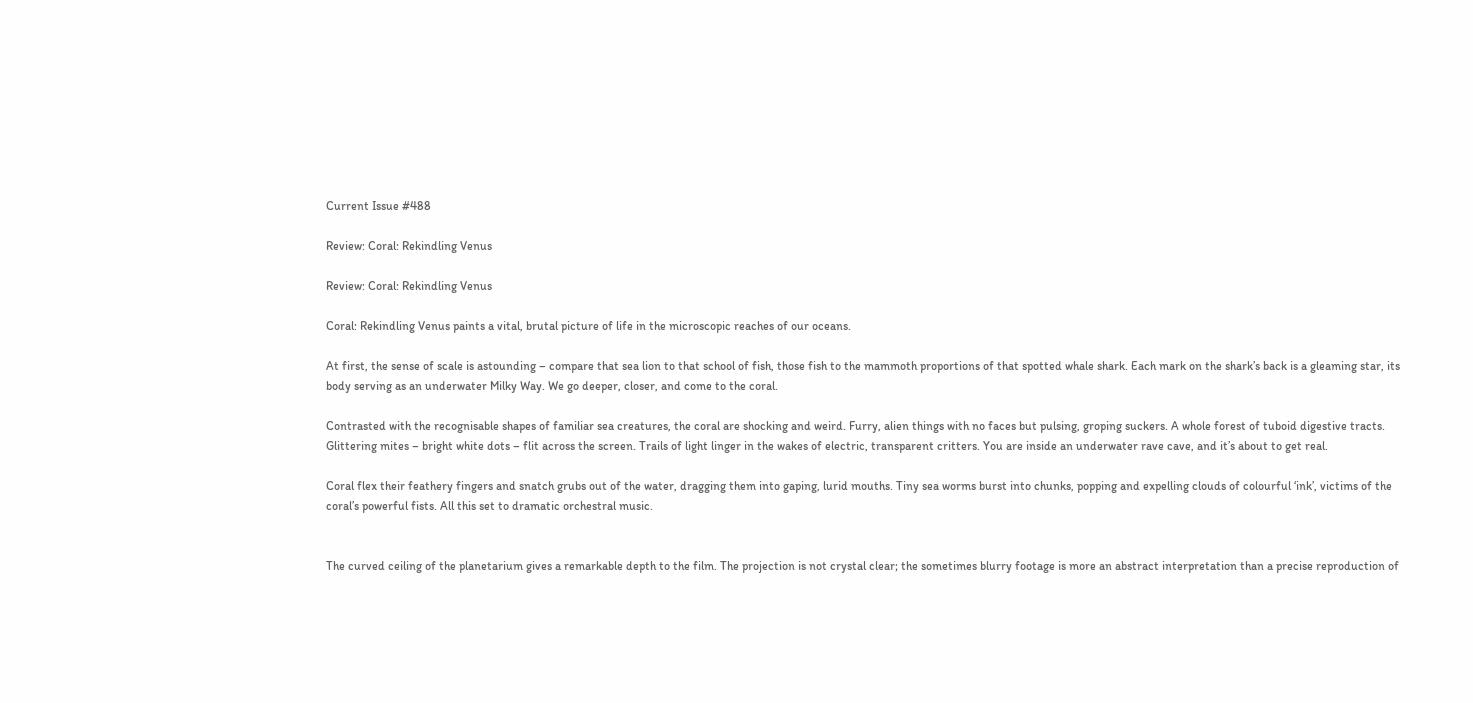Current Issue #488

Review: Coral: Rekindling Venus

Review: Coral: Rekindling Venus

Coral: Rekindling Venus paints a vital, brutal picture of life in the microscopic reaches of our oceans.

At first, the sense of scale is astounding – compare that sea lion to that school of fish, those fish to the mammoth proportions of that spotted whale shark. Each mark on the shark’s back is a gleaming star, its body serving as an underwater Milky Way. We go deeper, closer, and come to the coral.

Contrasted with the recognisable shapes of familiar sea creatures, the coral are shocking and weird. Furry, alien things with no faces but pulsing, groping suckers. A whole forest of tuboid digestive tracts. Glittering mites – bright white dots – flit across the screen. Trails of light linger in the wakes of electric, transparent critters. You are inside an underwater rave cave, and it’s about to get real.

Coral flex their feathery fingers and snatch grubs out of the water, dragging them into gaping, lurid mouths. Tiny sea worms burst into chunks, popping and expelling clouds of colourful ‘ink’, victims of the coral’s powerful fists. All this set to dramatic orchestral music.


The curved ceiling of the planetarium gives a remarkable depth to the film. The projection is not crystal clear; the sometimes blurry footage is more an abstract interpretation than a precise reproduction of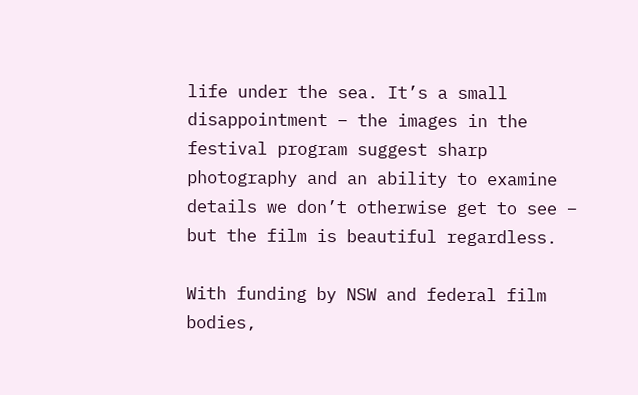life under the sea. It’s a small disappointment – the images in the festival program suggest sharp photography and an ability to examine details we don’t otherwise get to see – but the film is beautiful regardless.

With funding by NSW and federal film bodies,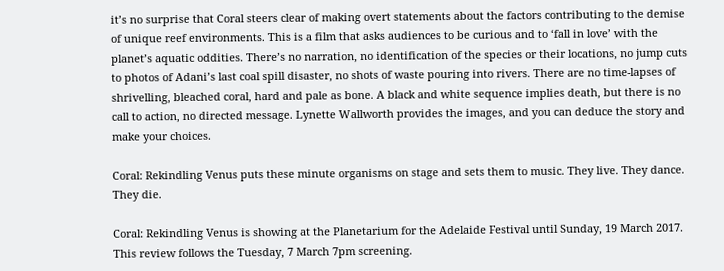it’s no surprise that Coral steers clear of making overt statements about the factors contributing to the demise of unique reef environments. This is a film that asks audiences to be curious and to ‘fall in love’ with the planet’s aquatic oddities. There’s no narration, no identification of the species or their locations, no jump cuts to photos of Adani’s last coal spill disaster, no shots of waste pouring into rivers. There are no time-lapses of shrivelling, bleached coral, hard and pale as bone. A black and white sequence implies death, but there is no call to action, no directed message. Lynette Wallworth provides the images, and you can deduce the story and make your choices.

Coral: Rekindling Venus puts these minute organisms on stage and sets them to music. They live. They dance. They die.

Coral: Rekindling Venus is showing at the Planetarium for the Adelaide Festival until Sunday, 19 March 2017. This review follows the Tuesday, 7 March 7pm screening.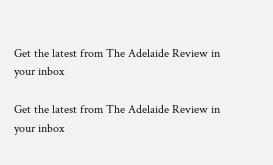Get the latest from The Adelaide Review in your inbox

Get the latest from The Adelaide Review in your inbox